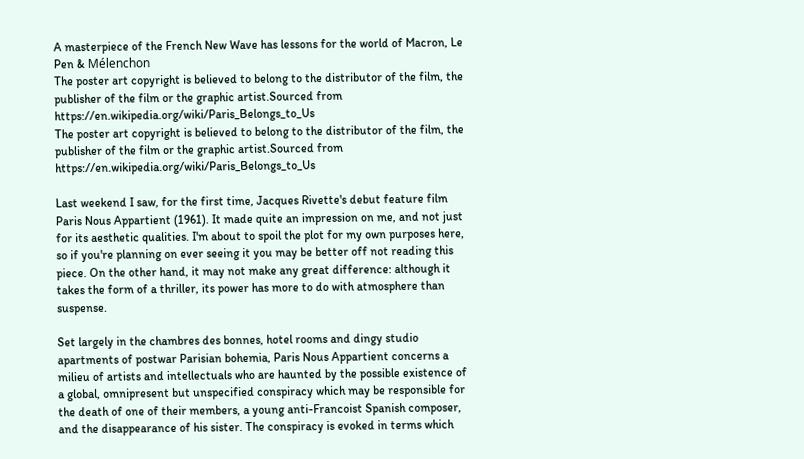A masterpiece of the French New Wave has lessons for the world of Macron, Le Pen & Mélenchon
The poster art copyright is believed to belong to the distributor of the film, the publisher of the film or the graphic artist.Sourced from https://en.wikipedia.org/wiki/Paris_Belongs_to_Us
The poster art copyright is believed to belong to the distributor of the film, the publisher of the film or the graphic artist.Sourced from https://en.wikipedia.org/wiki/Paris_Belongs_to_Us

Last weekend I saw, for the first time, Jacques Rivette's debut feature film Paris Nous Appartient (1961). It made quite an impression on me, and not just for its aesthetic qualities. I'm about to spoil the plot for my own purposes here, so if you're planning on ever seeing it you may be better off not reading this piece. On the other hand, it may not make any great difference: although it takes the form of a thriller, its power has more to do with atmosphere than suspense.

Set largely in the chambres des bonnes, hotel rooms and dingy studio apartments of postwar Parisian bohemia, Paris Nous Appartient concerns a milieu of artists and intellectuals who are haunted by the possible existence of a global, omnipresent but unspecified conspiracy which may be responsible for the death of one of their members, a young anti-Francoist Spanish composer, and the disappearance of his sister. The conspiracy is evoked in terms which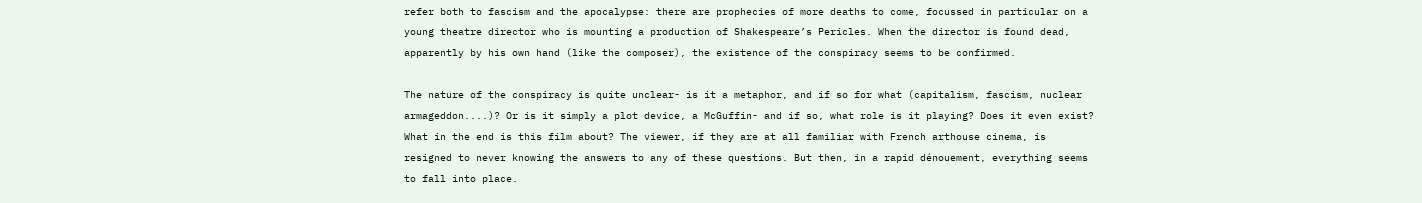refer both to fascism and the apocalypse: there are prophecies of more deaths to come, focussed in particular on a young theatre director who is mounting a production of Shakespeare’s Pericles. When the director is found dead, apparently by his own hand (like the composer), the existence of the conspiracy seems to be confirmed.

The nature of the conspiracy is quite unclear- is it a metaphor, and if so for what (capitalism, fascism, nuclear armageddon....)? Or is it simply a plot device, a McGuffin- and if so, what role is it playing? Does it even exist? What in the end is this film about? The viewer, if they are at all familiar with French arthouse cinema, is resigned to never knowing the answers to any of these questions. But then, in a rapid dénouement, everything seems to fall into place.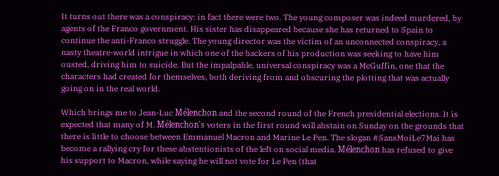It turns out there was a conspiracy: in fact there were two. The young composer was indeed murdered, by agents of the Franco government. His sister has disappeared because she has returned to Spain to continue the anti-Franco struggle. The young director was the victim of an unconnected conspiracy, a nasty theatre-world intrigue in which one of the backers of his production was seeking to have him ousted, driving him to suicide. But the impalpable, universal conspiracy was a McGuffin, one that the characters had created for themselves, both deriving from and obscuring the plotting that was actually going on in the real world.

Which brings me to Jean-Luc Mélenchon and the second round of the French presidential elections. It is expected that many of M. Mélenchon's voters in the first round will abstain on Sunday on the grounds that there is little to choose between Emmanuel Macron and Marine Le Pen. The slogan #SansMoiLe7Mai has become a rallying cry for these abstentionists of the left on social media. Mélenchon has refused to give his support to Macron, while saying he will not vote for Le Pen (that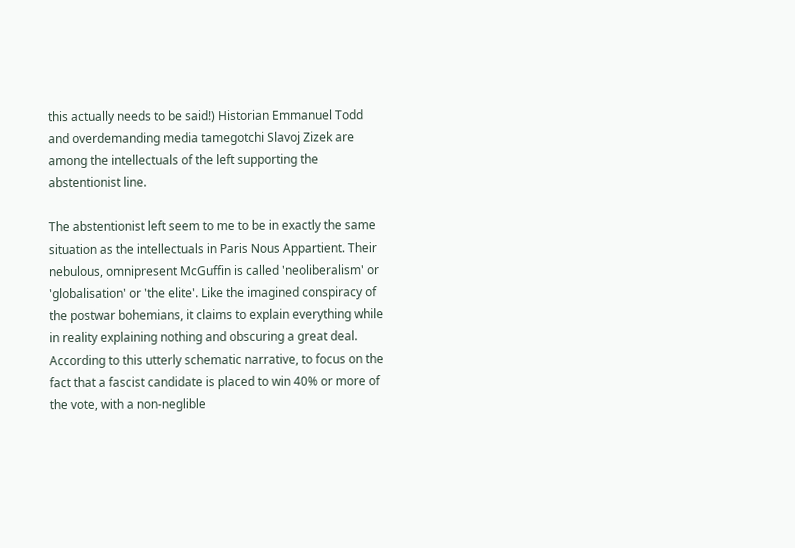this actually needs to be said!) Historian Emmanuel Todd and overdemanding media tamegotchi Slavoj Zizek are among the intellectuals of the left supporting the abstentionist line.

The abstentionist left seem to me to be in exactly the same situation as the intellectuals in Paris Nous Appartient. Their nebulous, omnipresent McGuffin is called 'neoliberalism' or 'globalisation' or 'the elite'. Like the imagined conspiracy of the postwar bohemians, it claims to explain everything while in reality explaining nothing and obscuring a great deal. According to this utterly schematic narrative, to focus on the fact that a fascist candidate is placed to win 40% or more of the vote, with a non-neglible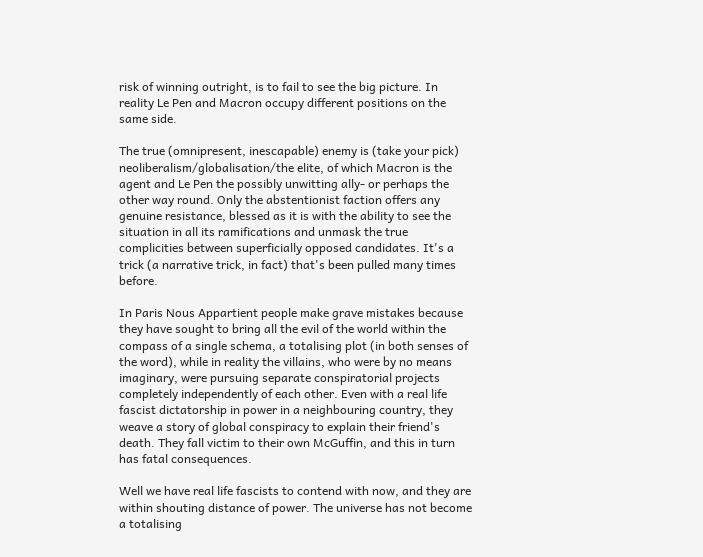risk of winning outright, is to fail to see the big picture. In reality Le Pen and Macron occupy different positions on the same side.

The true (omnipresent, inescapable) enemy is (take your pick) neoliberalism/globalisation/the elite, of which Macron is the agent and Le Pen the possibly unwitting ally- or perhaps the other way round. Only the abstentionist faction offers any genuine resistance, blessed as it is with the ability to see the situation in all its ramifications and unmask the true complicities between superficially opposed candidates. It's a trick (a narrative trick, in fact) that's been pulled many times before.

In Paris Nous Appartient people make grave mistakes because they have sought to bring all the evil of the world within the compass of a single schema, a totalising plot (in both senses of the word), while in reality the villains, who were by no means imaginary, were pursuing separate conspiratorial projects completely independently of each other. Even with a real life fascist dictatorship in power in a neighbouring country, they weave a story of global conspiracy to explain their friend's death. They fall victim to their own McGuffin, and this in turn has fatal consequences.

Well we have real life fascists to contend with now, and they are within shouting distance of power. The universe has not become a totalising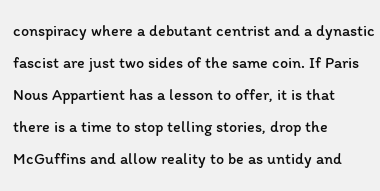conspiracy where a debutant centrist and a dynastic fascist are just two sides of the same coin. If Paris Nous Appartient has a lesson to offer, it is that there is a time to stop telling stories, drop the McGuffins and allow reality to be as untidy and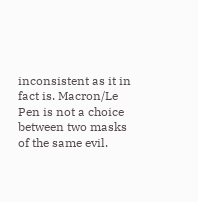inconsistent as it in fact is. Macron/Le Pen is not a choice between two masks of the same evil.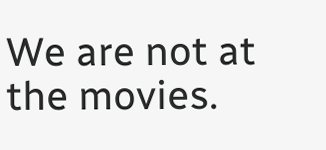We are not at the movies.